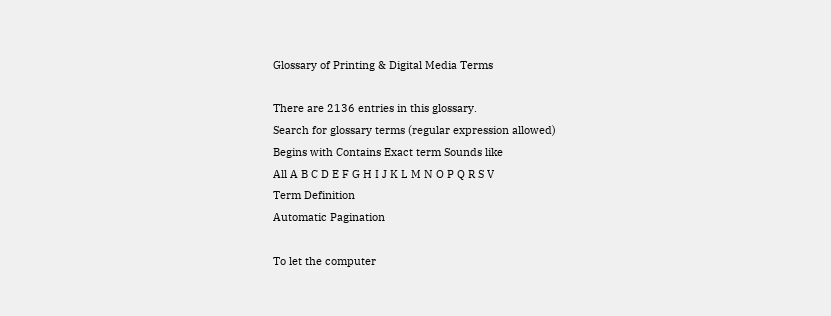Glossary of Printing & Digital Media Terms

There are 2136 entries in this glossary.
Search for glossary terms (regular expression allowed)
Begins with Contains Exact term Sounds like
All A B C D E F G H I J K L M N O P Q R S V
Term Definition
Automatic Pagination

To let the computer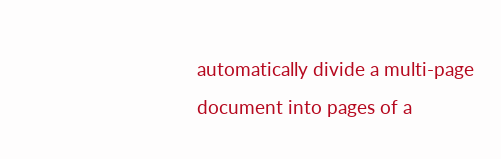automatically divide a multi-page document into pages of a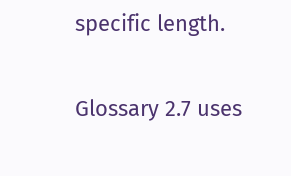specific length.

Glossary 2.7 uses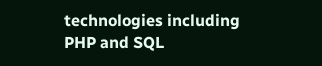technologies including PHP and SQL